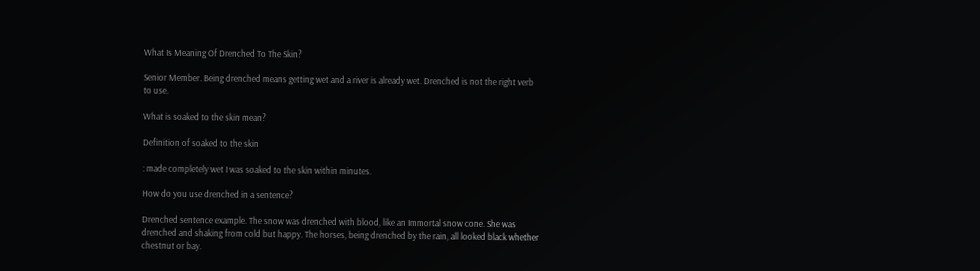What Is Meaning Of Drenched To The Skin?

Senior Member. Being drenched means getting wet and a river is already wet. Drenched is not the right verb to use.

What is soaked to the skin mean?

Definition of soaked to the skin

: made completely wet I was soaked to the skin within minutes.

How do you use drenched in a sentence?

Drenched sentence example. The snow was drenched with blood, like an Immortal snow cone. She was drenched and shaking from cold but happy. The horses, being drenched by the rain, all looked black whether chestnut or bay.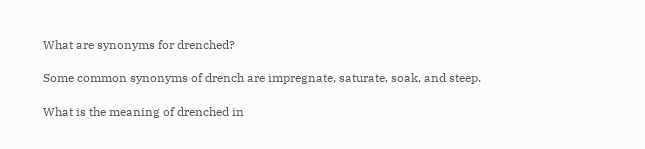What are synonyms for drenched?

Some common synonyms of drench are impregnate, saturate, soak, and steep.

What is the meaning of drenched in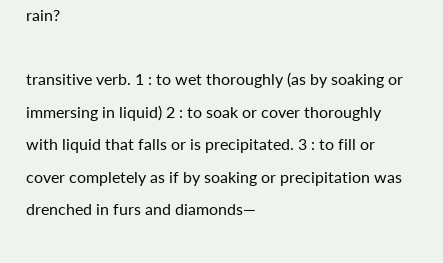rain?

transitive verb. 1 : to wet thoroughly (as by soaking or immersing in liquid) 2 : to soak or cover thoroughly with liquid that falls or is precipitated. 3 : to fill or cover completely as if by soaking or precipitation was drenched in furs and diamonds—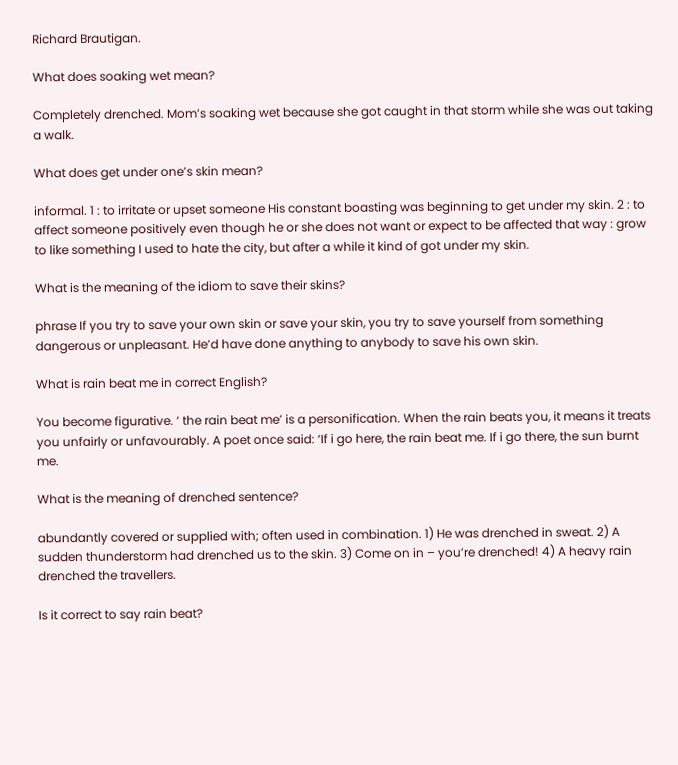Richard Brautigan.

What does soaking wet mean?

Completely drenched. Mom’s soaking wet because she got caught in that storm while she was out taking a walk.

What does get under one’s skin mean?

informal. 1 : to irritate or upset someone His constant boasting was beginning to get under my skin. 2 : to affect someone positively even though he or she does not want or expect to be affected that way : grow to like something I used to hate the city, but after a while it kind of got under my skin.

What is the meaning of the idiom to save their skins?

phrase If you try to save your own skin or save your skin, you try to save yourself from something dangerous or unpleasant. He’d have done anything to anybody to save his own skin.

What is rain beat me in correct English?

You become figurative. ‘ the rain beat me’ is a personification. When the rain beats you, it means it treats you unfairly or unfavourably. A poet once said: ‘If i go here, the rain beat me. If i go there, the sun burnt me.

What is the meaning of drenched sentence?

abundantly covered or supplied with; often used in combination. 1) He was drenched in sweat. 2) A sudden thunderstorm had drenched us to the skin. 3) Come on in – you’re drenched! 4) A heavy rain drenched the travellers.

Is it correct to say rain beat?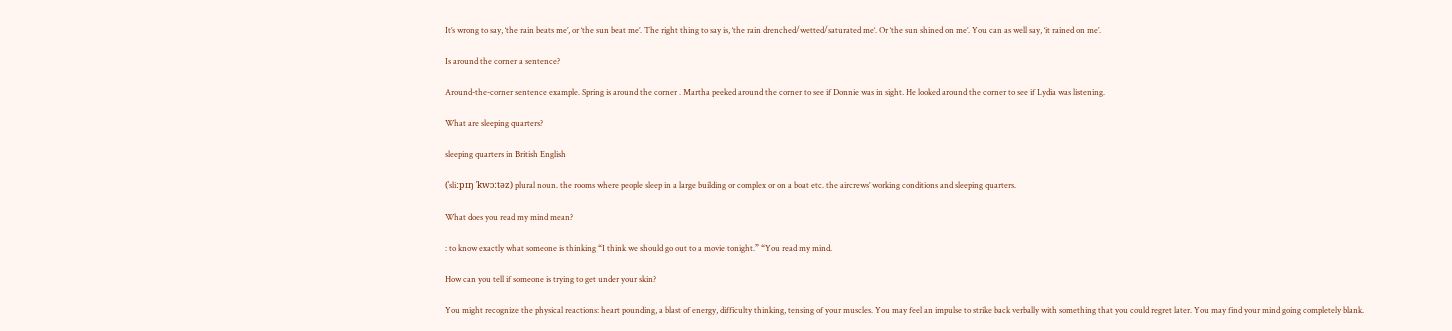It’s wrong to say, ‘the rain beats me’, or ‘the sun beat me’. The right thing to say is, ‘the rain drenched/wetted/saturated me‘. Or ‘the sun shined on me’. You can as well say, ‘it rained on me’.

Is around the corner a sentence?

Around-the-corner sentence example. Spring is around the corner . Martha peeked around the corner to see if Donnie was in sight. He looked around the corner to see if Lydia was listening.

What are sleeping quarters?

sleeping quarters in British English

(ˈsliːpɪŋ ˈkwɔːtəz) plural noun. the rooms where people sleep in a large building or complex or on a boat etc. the aircrews’ working conditions and sleeping quarters.

What does you read my mind mean?

: to know exactly what someone is thinking “I think we should go out to a movie tonight.” “You read my mind.

How can you tell if someone is trying to get under your skin?

You might recognize the physical reactions: heart pounding, a blast of energy, difficulty thinking, tensing of your muscles. You may feel an impulse to strike back verbally with something that you could regret later. You may find your mind going completely blank.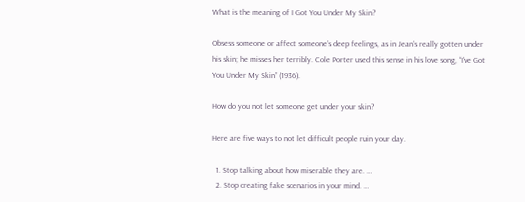What is the meaning of I Got You Under My Skin?

Obsess someone or affect someone’s deep feelings, as in Jean’s really gotten under his skin; he misses her terribly. Cole Porter used this sense in his love song, “I’ve Got You Under My Skin” (1936).

How do you not let someone get under your skin?

Here are five ways to not let difficult people ruin your day.

  1. Stop talking about how miserable they are. …
  2. Stop creating fake scenarios in your mind. …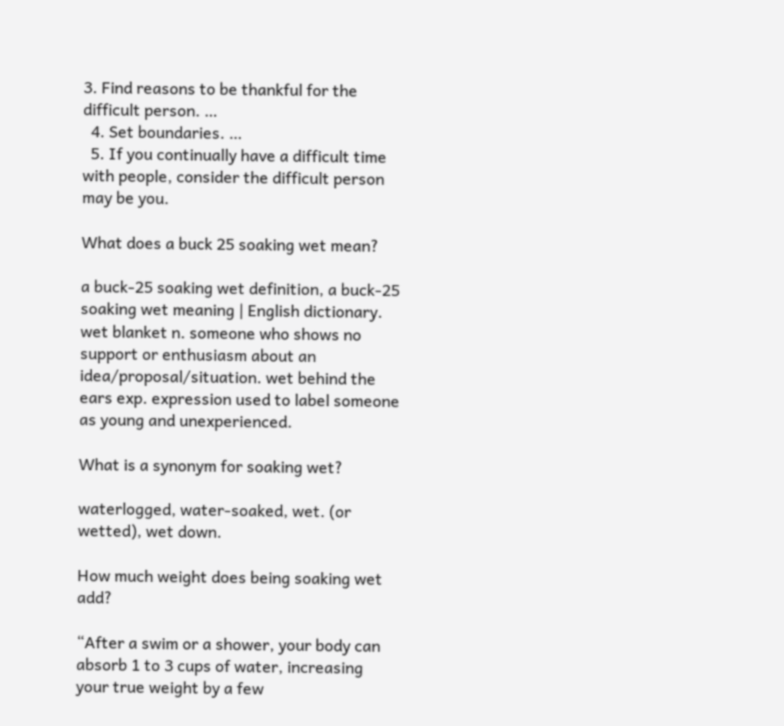3. Find reasons to be thankful for the difficult person. …
  4. Set boundaries. …
  5. If you continually have a difficult time with people, consider the difficult person may be you.

What does a buck 25 soaking wet mean?

a buck-25 soaking wet definition, a buck-25 soaking wet meaning | English dictionary. wet blanket n. someone who shows no support or enthusiasm about an idea/proposal/situation. wet behind the ears exp. expression used to label someone as young and unexperienced.

What is a synonym for soaking wet?

waterlogged, water-soaked, wet. (or wetted), wet down.

How much weight does being soaking wet add?

“After a swim or a shower, your body can absorb 1 to 3 cups of water, increasing your true weight by a few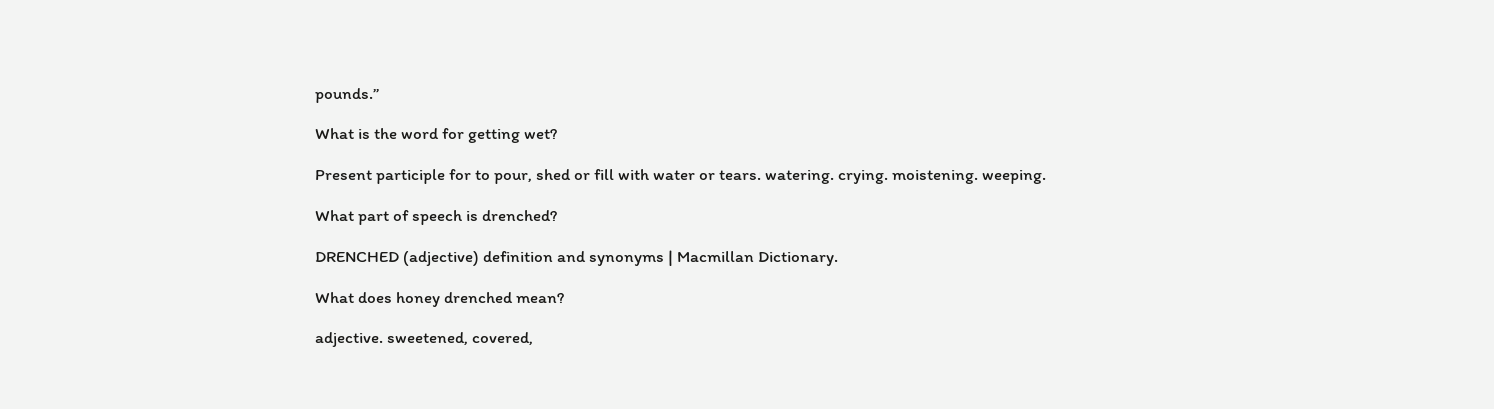pounds.”

What is the word for getting wet?

Present participle for to pour, shed or fill with water or tears. watering. crying. moistening. weeping.

What part of speech is drenched?

DRENCHED (adjective) definition and synonyms | Macmillan Dictionary.

What does honey drenched mean?

adjective. sweetened, covered,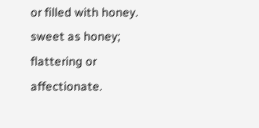or filled with honey. sweet as honey; flattering or affectionate.